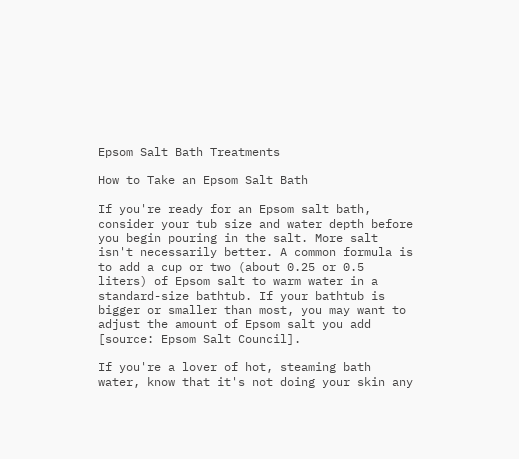Epsom Salt Bath Treatments

How to Take an Epsom Salt Bath

If you're ready for an Epsom salt bath, consider your tub size and water depth before you begin pouring in the salt. More salt isn't necessarily better. A common formula is to add a cup or two (about 0.25 or 0.5 liters) of Epsom salt to warm water in a standard-size bathtub. If your bathtub is bigger or smaller than most, you may want to adjust the amount of Epsom salt you add [source: Epsom Salt Council].

If you're a lover of hot, steaming bath water, know that it's not doing your skin any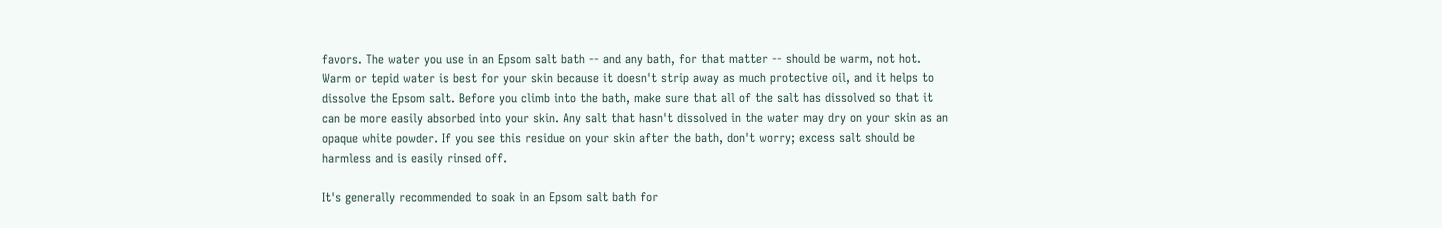favors. The water you use in an Epsom salt bath -- and any bath, for that matter -- should be warm, not hot. Warm or tepid water is best for your skin because it doesn't strip away as much protective oil, and it helps to dissolve the Epsom salt. Before you climb into the bath, make sure that all of the salt has dissolved so that it can be more easily absorbed into your skin. Any salt that hasn't dissolved in the water may dry on your skin as an opaque white powder. If you see this residue on your skin after the bath, don't worry; excess salt should be harmless and is easily rinsed off.

It's generally recommended to soak in an Epsom salt bath for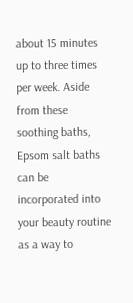about 15 minutes up to three times per week. Aside from these soothing baths, Epsom salt baths can be incorporated into your beauty routine as a way to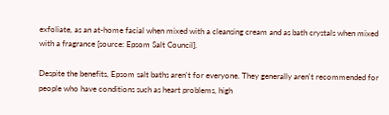exfoliate, as an at-home facial when mixed with a cleansing cream and as bath crystals when mixed with a fragrance [source: Epsom Salt Council].

Despite the benefits, Epsom salt baths aren't for everyone. They generally aren't recommended for people who have conditions such as heart problems, high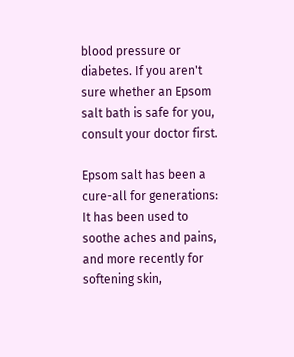blood pressure or diabetes. If you aren't sure whether an Epsom salt bath is safe for you, consult your doctor first.

Epsom salt has been a cure-all for generations: It has been used to soothe aches and pains, and more recently for softening skin,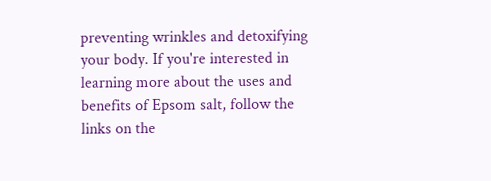preventing wrinkles and detoxifying your body. If you're interested in learning more about the uses and benefits of Epsom salt, follow the links on the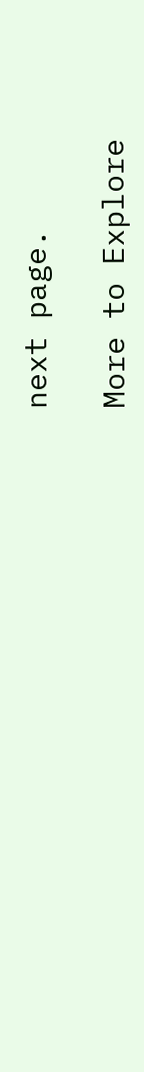next page.

More to Explore